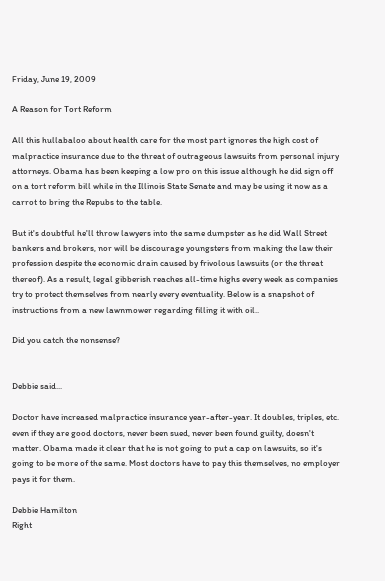Friday, June 19, 2009

A Reason for Tort Reform

All this hullabaloo about health care for the most part ignores the high cost of malpractice insurance due to the threat of outrageous lawsuits from personal injury attorneys. Obama has been keeping a low pro on this issue although he did sign off on a tort reform bill while in the Illinois State Senate and may be using it now as a carrot to bring the Repubs to the table.

But it's doubtful he'll throw lawyers into the same dumpster as he did Wall Street bankers and brokers, nor will be discourage youngsters from making the law their profession despite the economic drain caused by frivolous lawsuits (or the threat thereof). As a result, legal gibberish reaches all-time highs every week as companies try to protect themselves from nearly every eventuality. Below is a snapshot of instructions from a new lawnmower regarding filling it with oil..

Did you catch the nonsense?


Debbie said...

Doctor have increased malpractice insurance year-after-year. It doubles, triples, etc. even if they are good doctors, never been sued, never been found guilty, doesn't matter. Obama made it clear that he is not going to put a cap on lawsuits, so it's going to be more of the same. Most doctors have to pay this themselves, no employer pays it for them.

Debbie Hamilton
Right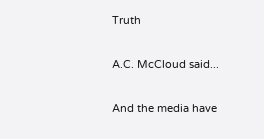Truth

A.C. McCloud said...

And the media have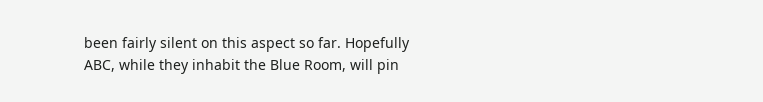been fairly silent on this aspect so far. Hopefully ABC, while they inhabit the Blue Room, will pin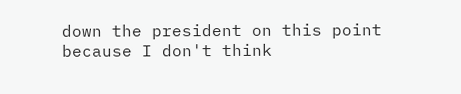down the president on this point because I don't think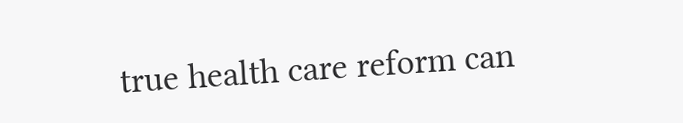true health care reform can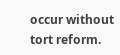occur without tort reform.